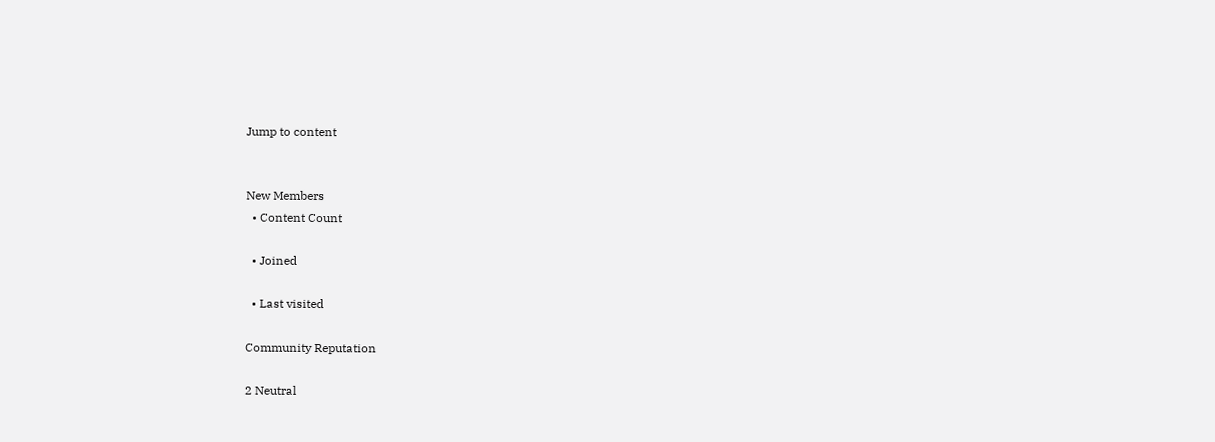Jump to content


New Members
  • Content Count

  • Joined

  • Last visited

Community Reputation

2 Neutral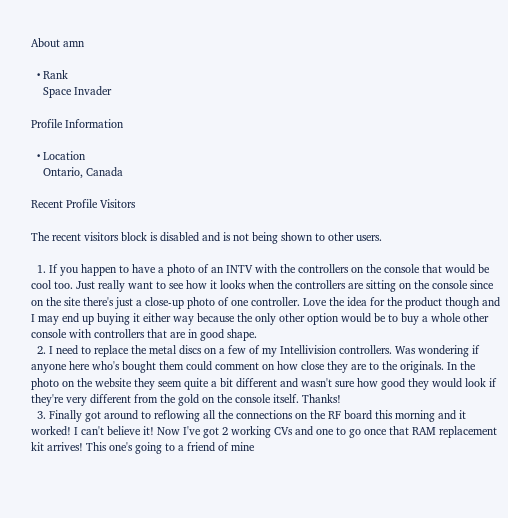About amn

  • Rank
    Space Invader

Profile Information

  • Location
    Ontario, Canada

Recent Profile Visitors

The recent visitors block is disabled and is not being shown to other users.

  1. If you happen to have a photo of an INTV with the controllers on the console that would be cool too. Just really want to see how it looks when the controllers are sitting on the console since on the site there's just a close-up photo of one controller. Love the idea for the product though and I may end up buying it either way because the only other option would be to buy a whole other console with controllers that are in good shape.
  2. I need to replace the metal discs on a few of my Intellivision controllers. Was wondering if anyone here who's bought them could comment on how close they are to the originals. In the photo on the website they seem quite a bit different and wasn't sure how good they would look if they're very different from the gold on the console itself. Thanks!
  3. Finally got around to reflowing all the connections on the RF board this morning and it worked! I can't believe it! Now I've got 2 working CVs and one to go once that RAM replacement kit arrives! This one's going to a friend of mine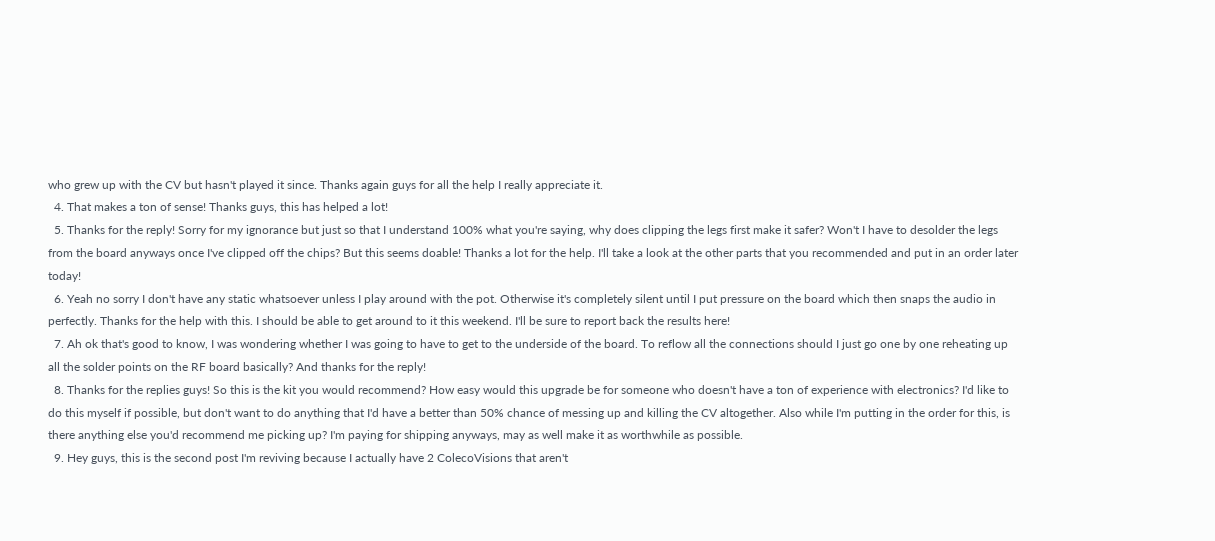who grew up with the CV but hasn't played it since. Thanks again guys for all the help I really appreciate it.
  4. That makes a ton of sense! Thanks guys, this has helped a lot!
  5. Thanks for the reply! Sorry for my ignorance but just so that I understand 100% what you're saying, why does clipping the legs first make it safer? Won't I have to desolder the legs from the board anyways once I've clipped off the chips? But this seems doable! Thanks a lot for the help. I'll take a look at the other parts that you recommended and put in an order later today!
  6. Yeah no sorry I don't have any static whatsoever unless I play around with the pot. Otherwise it's completely silent until I put pressure on the board which then snaps the audio in perfectly. Thanks for the help with this. I should be able to get around to it this weekend. I'll be sure to report back the results here!
  7. Ah ok that's good to know, I was wondering whether I was going to have to get to the underside of the board. To reflow all the connections should I just go one by one reheating up all the solder points on the RF board basically? And thanks for the reply!
  8. Thanks for the replies guys! So this is the kit you would recommend? How easy would this upgrade be for someone who doesn't have a ton of experience with electronics? I'd like to do this myself if possible, but don't want to do anything that I'd have a better than 50% chance of messing up and killing the CV altogether. Also while I'm putting in the order for this, is there anything else you'd recommend me picking up? I'm paying for shipping anyways, may as well make it as worthwhile as possible.
  9. Hey guys, this is the second post I'm reviving because I actually have 2 ColecoVisions that aren't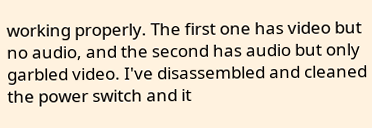working properly. The first one has video but no audio, and the second has audio but only garbled video. I've disassembled and cleaned the power switch and it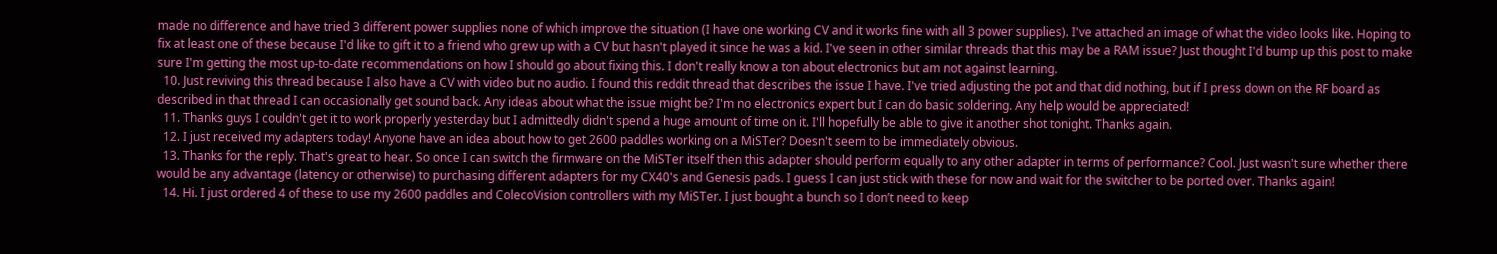made no difference and have tried 3 different power supplies none of which improve the situation (I have one working CV and it works fine with all 3 power supplies). I've attached an image of what the video looks like. Hoping to fix at least one of these because I'd like to gift it to a friend who grew up with a CV but hasn't played it since he was a kid. I've seen in other similar threads that this may be a RAM issue? Just thought I'd bump up this post to make sure I'm getting the most up-to-date recommendations on how I should go about fixing this. I don't really know a ton about electronics but am not against learning.
  10. Just reviving this thread because I also have a CV with video but no audio. I found this reddit thread that describes the issue I have. I've tried adjusting the pot and that did nothing, but if I press down on the RF board as described in that thread I can occasionally get sound back. Any ideas about what the issue might be? I'm no electronics expert but I can do basic soldering. Any help would be appreciated!
  11. Thanks guys I couldn't get it to work properly yesterday but I admittedly didn't spend a huge amount of time on it. I'll hopefully be able to give it another shot tonight. Thanks again.
  12. I just received my adapters today! Anyone have an idea about how to get 2600 paddles working on a MiSTer? Doesn't seem to be immediately obvious.
  13. Thanks for the reply. That's great to hear. So once I can switch the firmware on the MiSTer itself then this adapter should perform equally to any other adapter in terms of performance? Cool. Just wasn't sure whether there would be any advantage (latency or otherwise) to purchasing different adapters for my CX40's and Genesis pads. I guess I can just stick with these for now and wait for the switcher to be ported over. Thanks again!
  14. Hi. I just ordered 4 of these to use my 2600 paddles and ColecoVision controllers with my MiSTer. I just bought a bunch so I don’t need to keep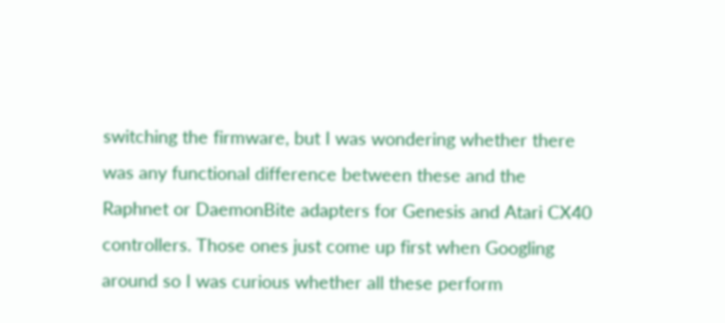switching the firmware, but I was wondering whether there was any functional difference between these and the Raphnet or DaemonBite adapters for Genesis and Atari CX40 controllers. Those ones just come up first when Googling around so I was curious whether all these perform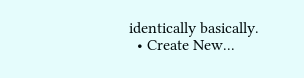identically basically.
  • Create New...